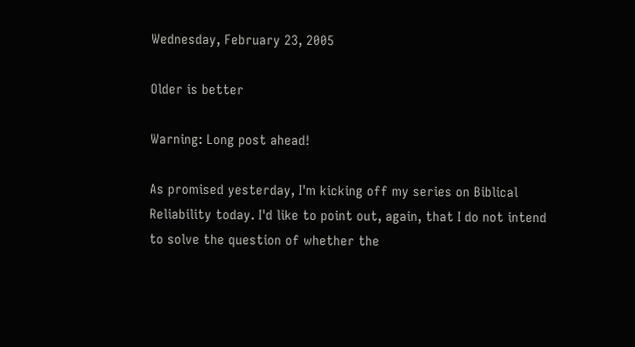Wednesday, February 23, 2005

Older is better

Warning: Long post ahead!

As promised yesterday, I'm kicking off my series on Biblical Reliability today. I'd like to point out, again, that I do not intend to solve the question of whether the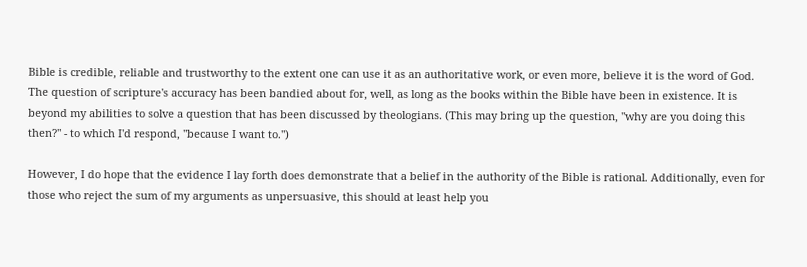Bible is credible, reliable and trustworthy to the extent one can use it as an authoritative work, or even more, believe it is the word of God. The question of scripture's accuracy has been bandied about for, well, as long as the books within the Bible have been in existence. It is beyond my abilities to solve a question that has been discussed by theologians. (This may bring up the question, "why are you doing this then?" - to which I'd respond, "because I want to.")

However, I do hope that the evidence I lay forth does demonstrate that a belief in the authority of the Bible is rational. Additionally, even for those who reject the sum of my arguments as unpersuasive, this should at least help you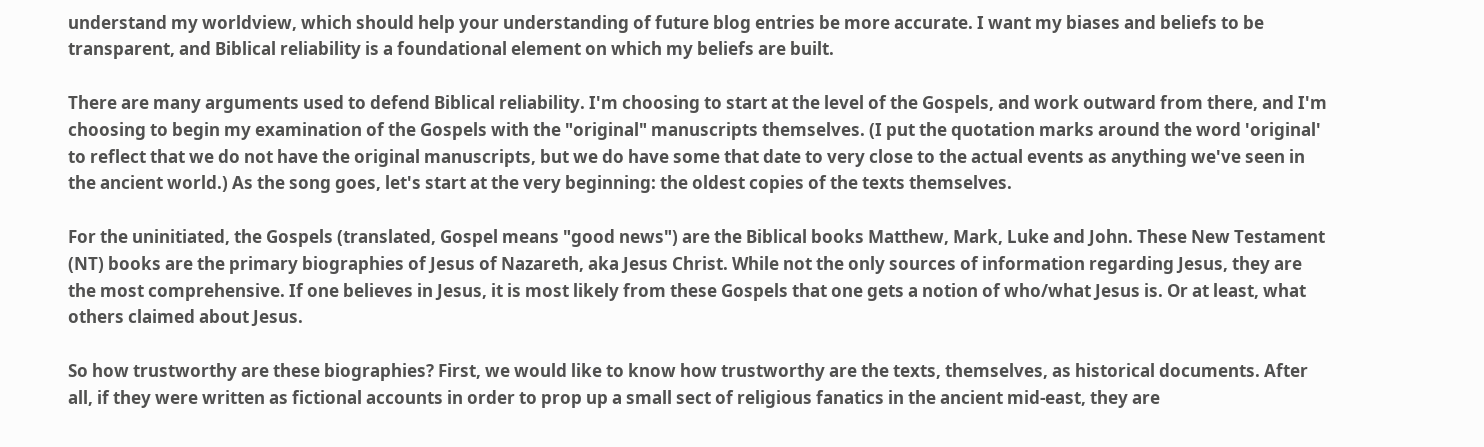understand my worldview, which should help your understanding of future blog entries be more accurate. I want my biases and beliefs to be transparent, and Biblical reliability is a foundational element on which my beliefs are built.

There are many arguments used to defend Biblical reliability. I'm choosing to start at the level of the Gospels, and work outward from there, and I'm choosing to begin my examination of the Gospels with the "original" manuscripts themselves. (I put the quotation marks around the word 'original' to reflect that we do not have the original manuscripts, but we do have some that date to very close to the actual events as anything we've seen in the ancient world.) As the song goes, let's start at the very beginning: the oldest copies of the texts themselves.

For the uninitiated, the Gospels (translated, Gospel means "good news") are the Biblical books Matthew, Mark, Luke and John. These New Testament (NT) books are the primary biographies of Jesus of Nazareth, aka Jesus Christ. While not the only sources of information regarding Jesus, they are the most comprehensive. If one believes in Jesus, it is most likely from these Gospels that one gets a notion of who/what Jesus is. Or at least, what others claimed about Jesus.

So how trustworthy are these biographies? First, we would like to know how trustworthy are the texts, themselves, as historical documents. After all, if they were written as fictional accounts in order to prop up a small sect of religious fanatics in the ancient mid-east, they are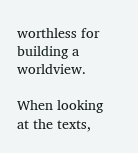worthless for building a worldview.

When looking at the texts,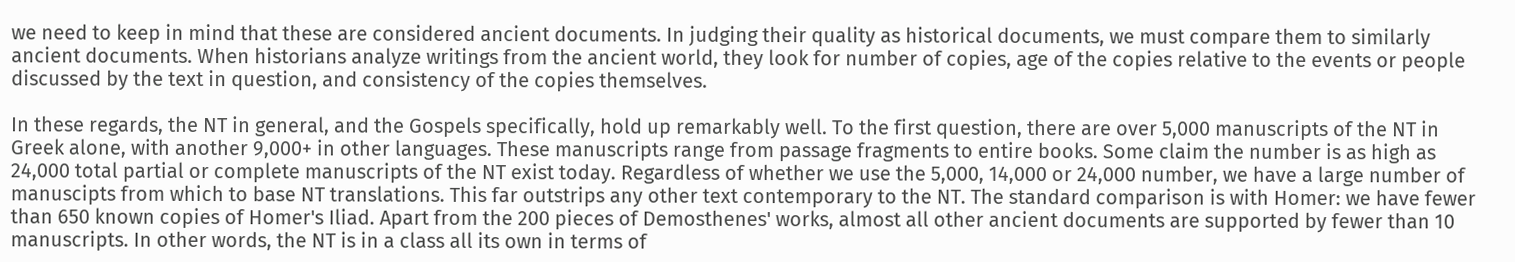we need to keep in mind that these are considered ancient documents. In judging their quality as historical documents, we must compare them to similarly ancient documents. When historians analyze writings from the ancient world, they look for number of copies, age of the copies relative to the events or people discussed by the text in question, and consistency of the copies themselves.

In these regards, the NT in general, and the Gospels specifically, hold up remarkably well. To the first question, there are over 5,000 manuscripts of the NT in Greek alone, with another 9,000+ in other languages. These manuscripts range from passage fragments to entire books. Some claim the number is as high as 24,000 total partial or complete manuscripts of the NT exist today. Regardless of whether we use the 5,000, 14,000 or 24,000 number, we have a large number of manuscipts from which to base NT translations. This far outstrips any other text contemporary to the NT. The standard comparison is with Homer: we have fewer than 650 known copies of Homer's Iliad. Apart from the 200 pieces of Demosthenes' works, almost all other ancient documents are supported by fewer than 10 manuscripts. In other words, the NT is in a class all its own in terms of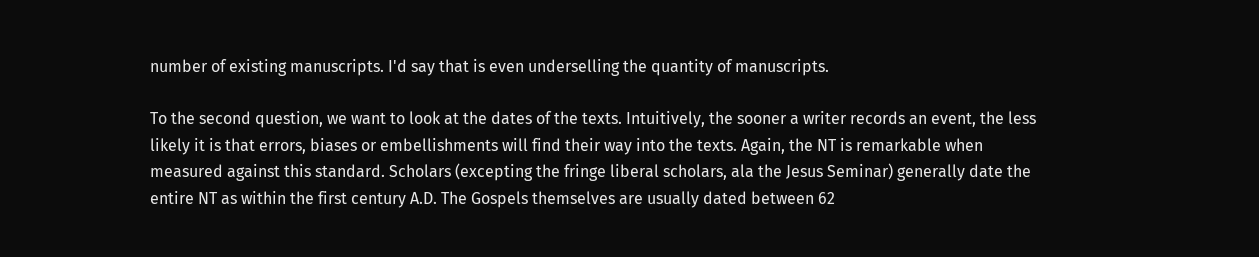number of existing manuscripts. I'd say that is even underselling the quantity of manuscripts.

To the second question, we want to look at the dates of the texts. Intuitively, the sooner a writer records an event, the less likely it is that errors, biases or embellishments will find their way into the texts. Again, the NT is remarkable when measured against this standard. Scholars (excepting the fringe liberal scholars, ala the Jesus Seminar) generally date the entire NT as within the first century A.D. The Gospels themselves are usually dated between 62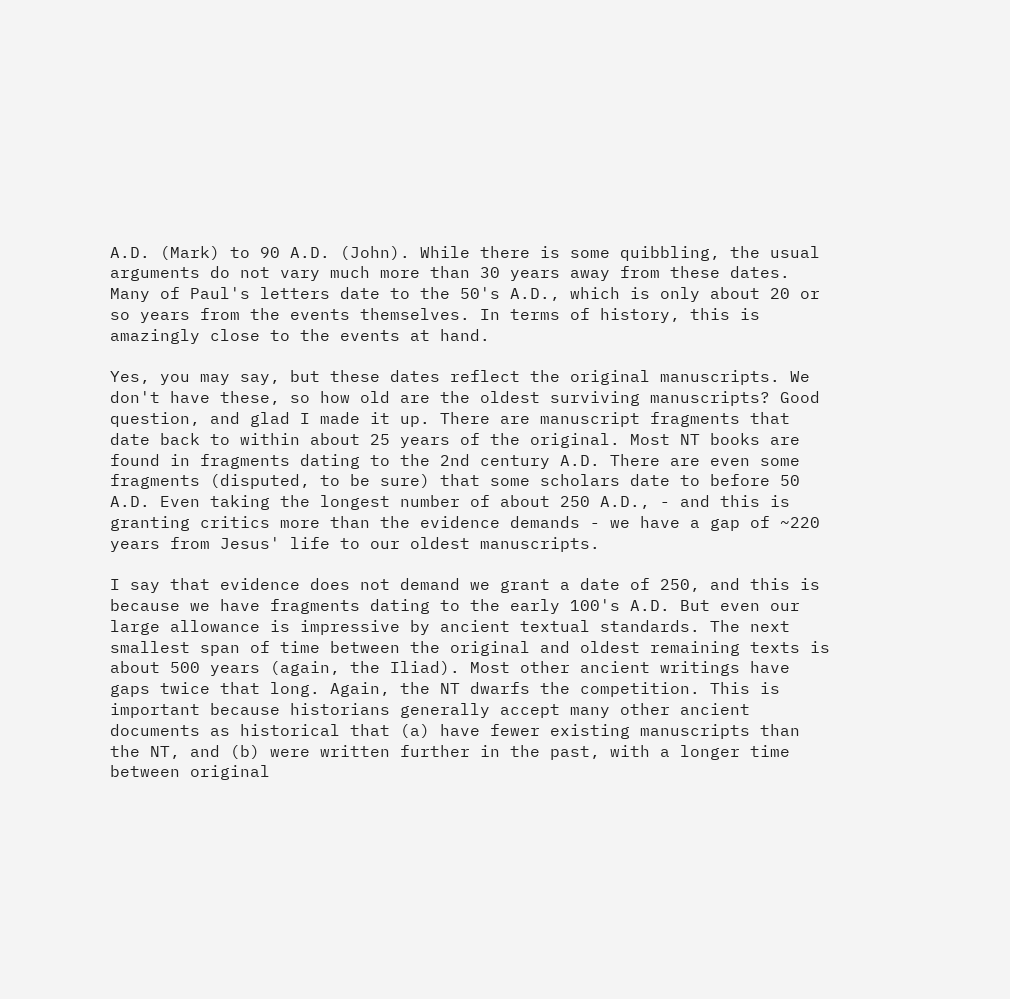A.D. (Mark) to 90 A.D. (John). While there is some quibbling, the usual arguments do not vary much more than 30 years away from these dates. Many of Paul's letters date to the 50's A.D., which is only about 20 or so years from the events themselves. In terms of history, this is amazingly close to the events at hand.

Yes, you may say, but these dates reflect the original manuscripts. We don't have these, so how old are the oldest surviving manuscripts? Good question, and glad I made it up. There are manuscript fragments that date back to within about 25 years of the original. Most NT books are found in fragments dating to the 2nd century A.D. There are even some fragments (disputed, to be sure) that some scholars date to before 50 A.D. Even taking the longest number of about 250 A.D., - and this is granting critics more than the evidence demands - we have a gap of ~220 years from Jesus' life to our oldest manuscripts.

I say that evidence does not demand we grant a date of 250, and this is because we have fragments dating to the early 100's A.D. But even our large allowance is impressive by ancient textual standards. The next smallest span of time between the original and oldest remaining texts is about 500 years (again, the Iliad). Most other ancient writings have gaps twice that long. Again, the NT dwarfs the competition. This is important because historians generally accept many other ancient documents as historical that (a) have fewer existing manuscripts than the NT, and (b) were written further in the past, with a longer time between original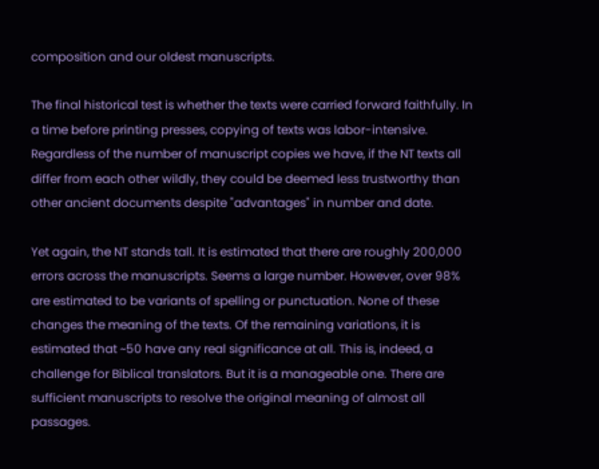composition and our oldest manuscripts.

The final historical test is whether the texts were carried forward faithfully. In a time before printing presses, copying of texts was labor-intensive. Regardless of the number of manuscript copies we have, if the NT texts all differ from each other wildly, they could be deemed less trustworthy than other ancient documents despite "advantages" in number and date.

Yet again, the NT stands tall. It is estimated that there are roughly 200,000 errors across the manuscripts. Seems a large number. However, over 98% are estimated to be variants of spelling or punctuation. None of these changes the meaning of the texts. Of the remaining variations, it is estimated that ~50 have any real significance at all. This is, indeed, a challenge for Biblical translators. But it is a manageable one. There are sufficient manuscripts to resolve the original meaning of almost all passages.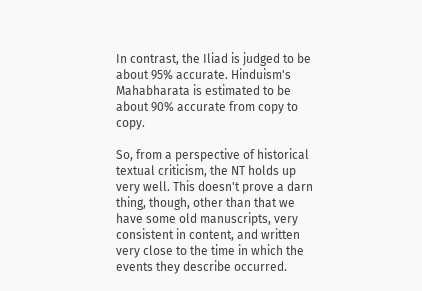In contrast, the Iliad is judged to be about 95% accurate. Hinduism's Mahabharata is estimated to be about 90% accurate from copy to copy.

So, from a perspective of historical textual criticism, the NT holds up very well. This doesn't prove a darn thing, though, other than that we have some old manuscripts, very consistent in content, and written very close to the time in which the events they describe occurred.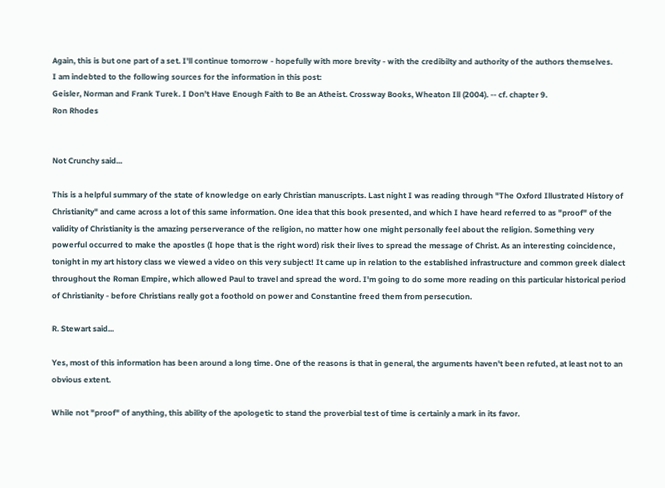Again, this is but one part of a set. I'll continue tomorrow - hopefully with more brevity - with the credibilty and authority of the authors themselves.
I am indebted to the following sources for the information in this post:
Geisler, Norman and Frank Turek. I Don't Have Enough Faith to Be an Atheist. Crossway Books, Wheaton Ill (2004). -- cf. chapter 9.
Ron Rhodes


Not Crunchy said...

This is a helpful summary of the state of knowledge on early Christian manuscripts. Last night I was reading through "The Oxford Illustrated History of Christianity" and came across a lot of this same information. One idea that this book presented, and which I have heard referred to as "proof" of the validity of Christianity is the amazing perserverance of the religion, no matter how one might personally feel about the religion. Something very powerful occurred to make the apostles (I hope that is the right word) risk their lives to spread the message of Christ. As an interesting coincidence, tonight in my art history class we viewed a video on this very subject! It came up in relation to the established infrastructure and common greek dialect throughout the Roman Empire, which allowed Paul to travel and spread the word. I'm going to do some more reading on this particular historical period of Christianity - before Christians really got a foothold on power and Constantine freed them from persecution.

R. Stewart said...

Yes, most of this information has been around a long time. One of the reasons is that in general, the arguments haven't been refuted, at least not to an obvious extent.

While not "proof" of anything, this ability of the apologetic to stand the proverbial test of time is certainly a mark in its favor.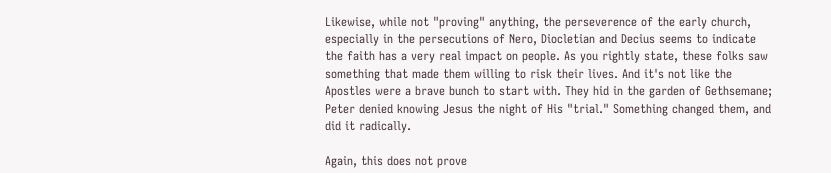Likewise, while not "proving" anything, the perseverence of the early church, especially in the persecutions of Nero, Diocletian and Decius seems to indicate the faith has a very real impact on people. As you rightly state, these folks saw something that made them willing to risk their lives. And it's not like the Apostles were a brave bunch to start with. They hid in the garden of Gethsemane; Peter denied knowing Jesus the night of His "trial." Something changed them, and did it radically.

Again, this does not prove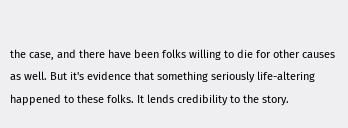the case, and there have been folks willing to die for other causes as well. But it's evidence that something seriously life-altering happened to these folks. It lends credibility to the story.